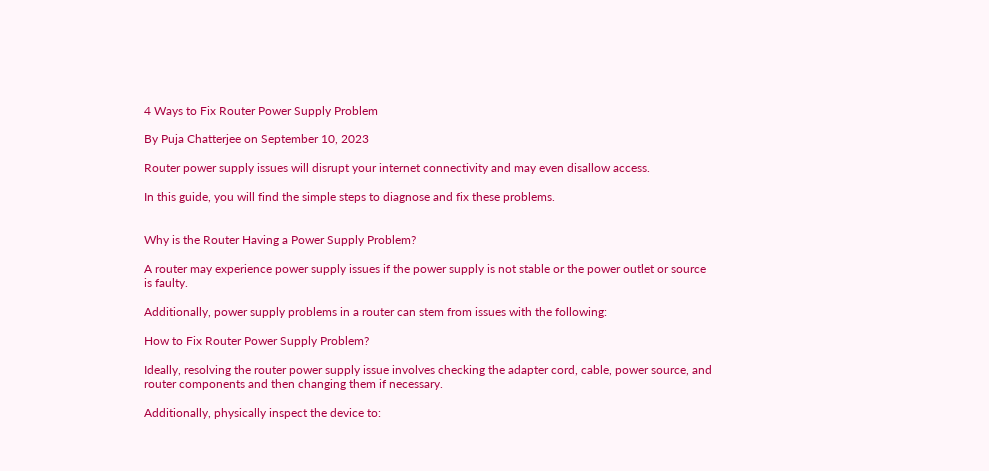4 Ways to Fix Router Power Supply Problem

By Puja Chatterjee on September 10, 2023

Router power supply issues will disrupt your internet connectivity and may even disallow access.

In this guide, you will find the simple steps to diagnose and fix these problems.


Why is the Router Having a Power Supply Problem?

A router may experience power supply issues if the power supply is not stable or the power outlet or source is faulty.

Additionally, power supply problems in a router can stem from issues with the following:

How to Fix Router Power Supply Problem?

Ideally, resolving the router power supply issue involves checking the adapter cord, cable, power source, and router components and then changing them if necessary.

Additionally, physically inspect the device to: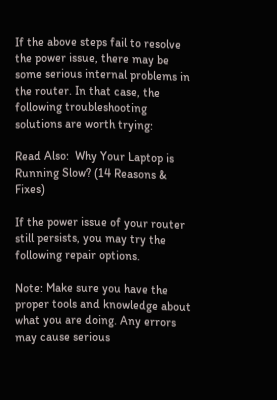If the above steps fail to resolve the power issue, there may be some serious internal problems in the router. In that case, the following troubleshooting solutions are worth trying:

Read Also:  Why Your Laptop is Running Slow? (14 Reasons & Fixes)

If the power issue of your router still persists, you may try the following repair options.

Note: Make sure you have the proper tools and knowledge about what you are doing. Any errors may cause serious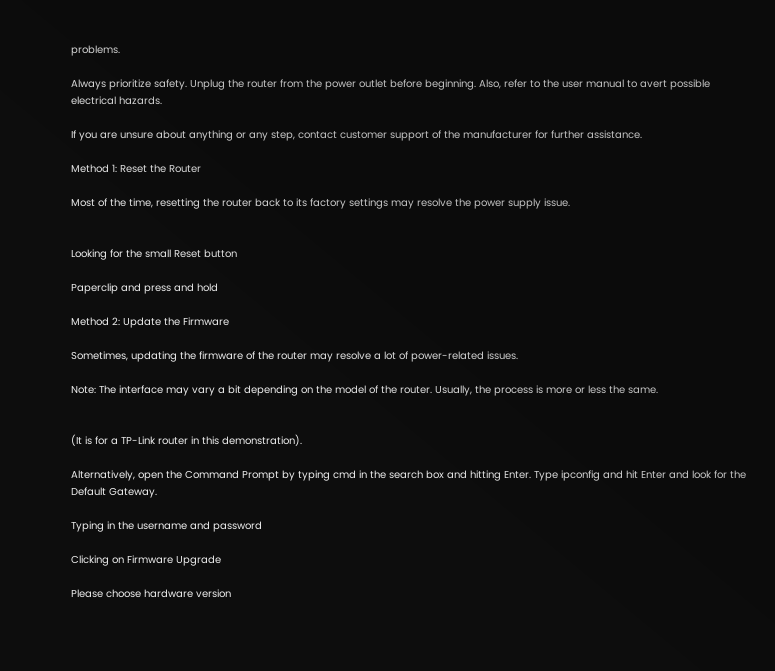problems.

Always prioritize safety. Unplug the router from the power outlet before beginning. Also, refer to the user manual to avert possible electrical hazards.

If you are unsure about anything or any step, contact customer support of the manufacturer for further assistance.

Method 1: Reset the Router

Most of the time, resetting the router back to its factory settings may resolve the power supply issue.


Looking for the small Reset button

Paperclip and press and hold

Method 2: Update the Firmware

Sometimes, updating the firmware of the router may resolve a lot of power-related issues.

Note: The interface may vary a bit depending on the model of the router. Usually, the process is more or less the same.


(It is for a TP-Link router in this demonstration).

Alternatively, open the Command Prompt by typing cmd in the search box and hitting Enter. Type ipconfig and hit Enter and look for the Default Gateway.

Typing in the username and password

Clicking on Firmware Upgrade

Please choose hardware version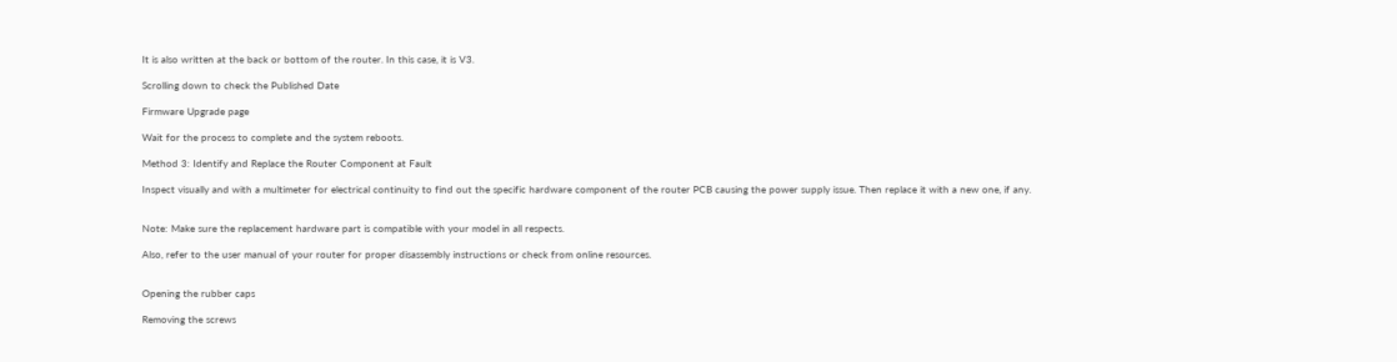It is also written at the back or bottom of the router. In this case, it is V3.

Scrolling down to check the Published Date

Firmware Upgrade page

Wait for the process to complete and the system reboots.

Method 3: Identify and Replace the Router Component at Fault

Inspect visually and with a multimeter for electrical continuity to find out the specific hardware component of the router PCB causing the power supply issue. Then replace it with a new one, if any.


Note: Make sure the replacement hardware part is compatible with your model in all respects.

Also, refer to the user manual of your router for proper disassembly instructions or check from online resources.


Opening the rubber caps

Removing the screws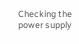Checking the power supply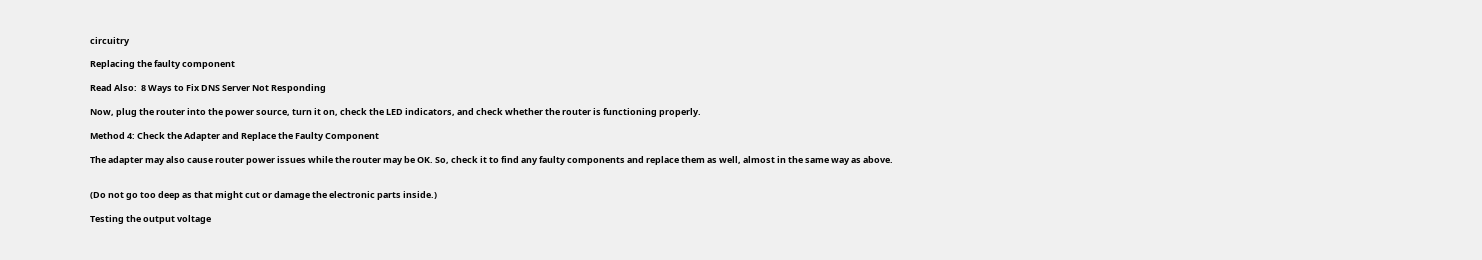circuitry

Replacing the faulty component

Read Also:  8 Ways to Fix DNS Server Not Responding

Now, plug the router into the power source, turn it on, check the LED indicators, and check whether the router is functioning properly.

Method 4: Check the Adapter and Replace the Faulty Component

The adapter may also cause router power issues while the router may be OK. So, check it to find any faulty components and replace them as well, almost in the same way as above.


(Do not go too deep as that might cut or damage the electronic parts inside.)

Testing the output voltage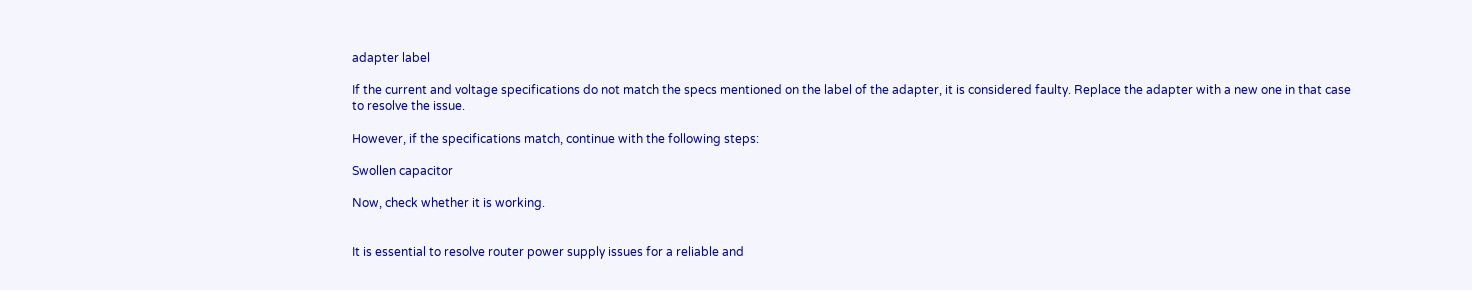adapter label

If the current and voltage specifications do not match the specs mentioned on the label of the adapter, it is considered faulty. Replace the adapter with a new one in that case to resolve the issue.

However, if the specifications match, continue with the following steps:

Swollen capacitor

Now, check whether it is working.


It is essential to resolve router power supply issues for a reliable and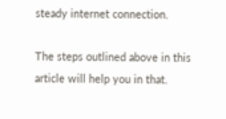steady internet connection.

The steps outlined above in this article will help you in that.